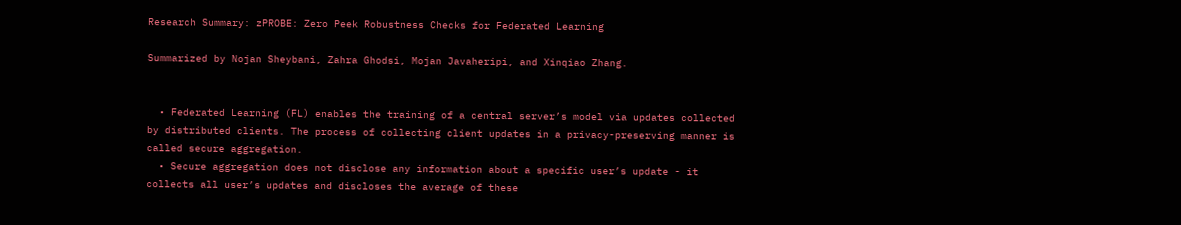Research Summary: zPROBE: Zero Peek Robustness Checks for Federated Learning

Summarized by Nojan Sheybani, Zahra Ghodsi, Mojan Javaheripi, and Xinqiao Zhang.


  • Federated Learning (FL) enables the training of a central server’s model via updates collected by distributed clients. The process of collecting client updates in a privacy-preserving manner is called secure aggregation.
  • Secure aggregation does not disclose any information about a specific user’s update - it collects all user’s updates and discloses the average of these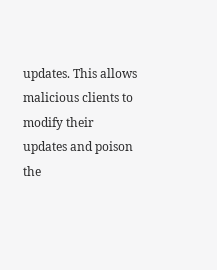updates. This allows malicious clients to modify their updates and poison the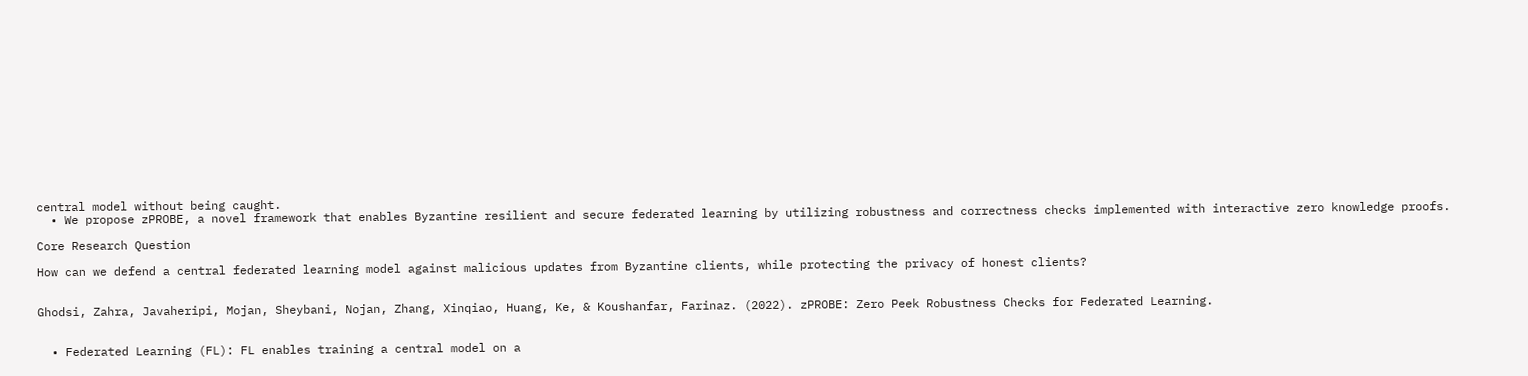central model without being caught.
  • We propose zPROBE, a novel framework that enables Byzantine resilient and secure federated learning by utilizing robustness and correctness checks implemented with interactive zero knowledge proofs.

Core Research Question

How can we defend a central federated learning model against malicious updates from Byzantine clients, while protecting the privacy of honest clients?


Ghodsi, Zahra, Javaheripi, Mojan, Sheybani, Nojan, Zhang, Xinqiao, Huang, Ke, & Koushanfar, Farinaz. (2022). zPROBE: Zero Peek Robustness Checks for Federated Learning.


  • Federated Learning (FL): FL enables training a central model on a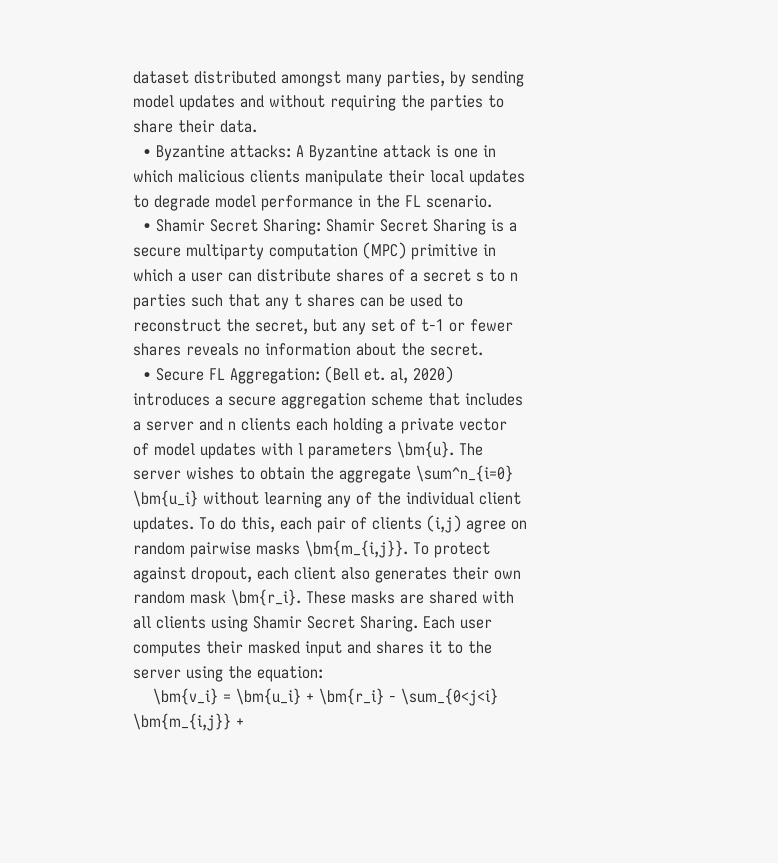dataset distributed amongst many parties, by sending model updates and without requiring the parties to share their data.
  • Byzantine attacks: A Byzantine attack is one in which malicious clients manipulate their local updates to degrade model performance in the FL scenario.
  • Shamir Secret Sharing: Shamir Secret Sharing is a secure multiparty computation (MPC) primitive in which a user can distribute shares of a secret s to n parties such that any t shares can be used to reconstruct the secret, but any set of t-1 or fewer shares reveals no information about the secret.
  • Secure FL Aggregation: (Bell et. al, 2020) introduces a secure aggregation scheme that includes a server and n clients each holding a private vector of model updates with l parameters \bm{u}. The server wishes to obtain the aggregate \sum^n_{i=0} \bm{u_i} without learning any of the individual client updates. To do this, each pair of clients (i,j) agree on random pairwise masks \bm{m_{i,j}}. To protect against dropout, each client also generates their own random mask \bm{r_i}. These masks are shared with all clients using Shamir Secret Sharing. Each user computes their masked input and shares it to the server using the equation:
    \bm{v_i} = \bm{u_i} + \bm{r_i} - \sum_{0<j<i} \bm{m_{i,j}} +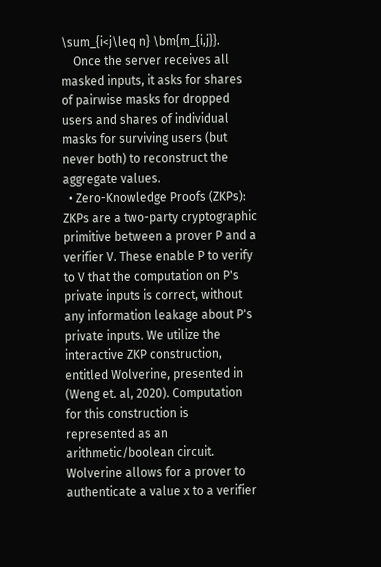\sum_{i<j\leq n} \bm{m_{i,j}}.
    Once the server receives all masked inputs, it asks for shares of pairwise masks for dropped users and shares of individual masks for surviving users (but never both) to reconstruct the aggregate values.
  • Zero-Knowledge Proofs (ZKPs): ZKPs are a two-party cryptographic primitive between a prover P and a verifier V. These enable P to verify to V that the computation on P's private inputs is correct, without any information leakage about P's private inputs. We utilize the interactive ZKP construction, entitled Wolverine, presented in (Weng et. al, 2020). Computation for this construction is represented as an arithmetic/boolean circuit. Wolverine allows for a prover to authenticate a value x to a verifier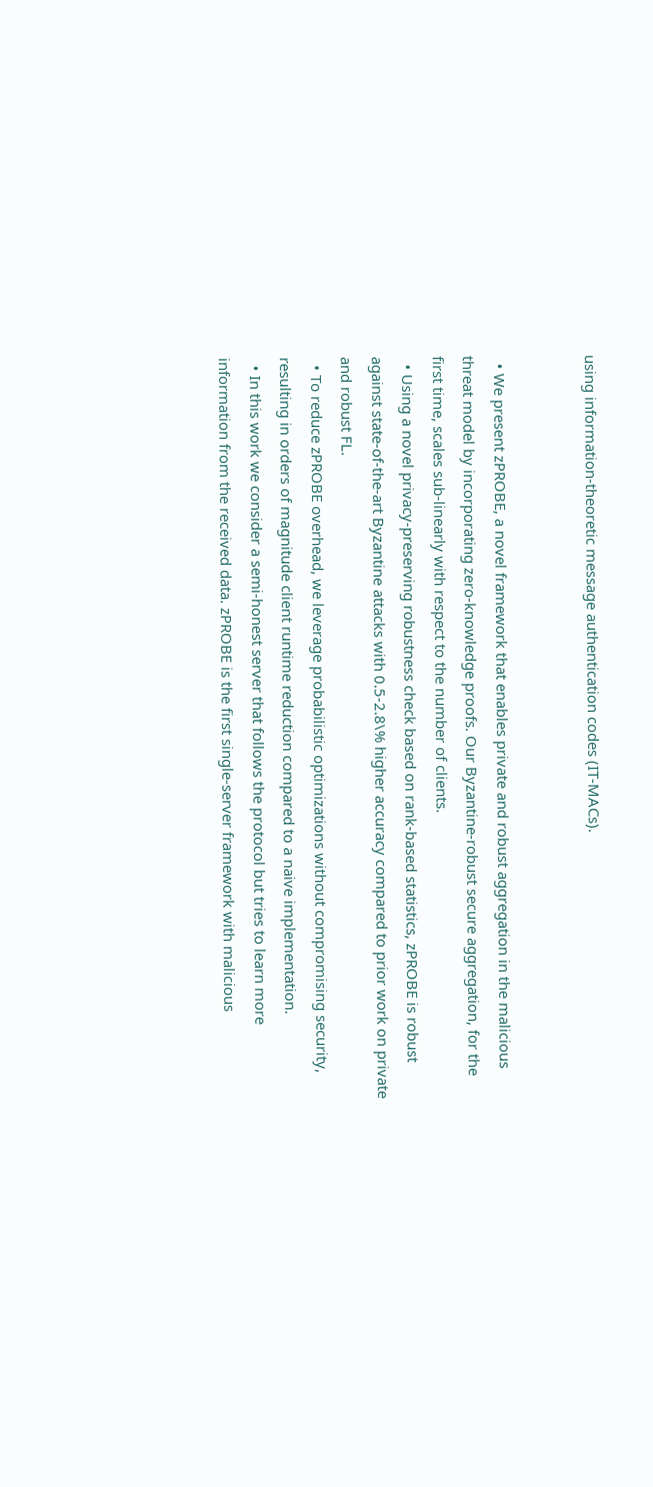using information-theoretic message authentication codes (IT-MACs).


  • We present zPROBE, a novel framework that enables private and robust aggregation in the malicious threat model by incorporating zero-knowledge proofs. Our Byzantine-robust secure aggregation, for the first time, scales sub-linearly with respect to the number of clients.
  • Using a novel privacy-preserving robustness check based on rank-based statistics, zPROBE is robust against state-of-the-art Byzantine attacks with 0.5-2.8\% higher accuracy compared to prior work on private and robust FL.
  • To reduce zPROBE overhead, we leverage probabilistic optimizations without compromising security, resulting in orders of magnitude client runtime reduction compared to a naive implementation.
  • In this work we consider a semi-honest server that follows the protocol but tries to learn more information from the received data. zPROBE is the first single-server framework with malicious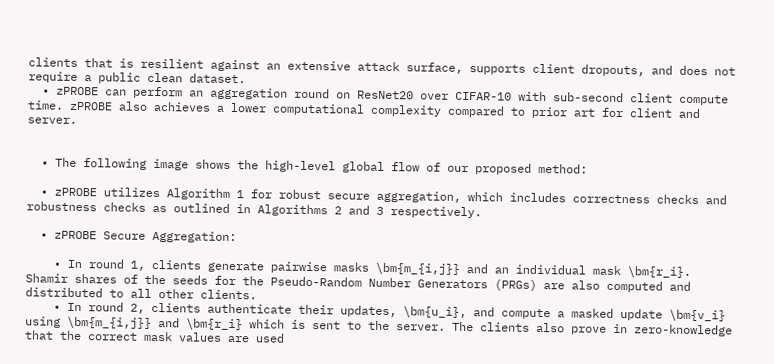clients that is resilient against an extensive attack surface, supports client dropouts, and does not require a public clean dataset.
  • zPROBE can perform an aggregation round on ResNet20 over CIFAR-10 with sub-second client compute time. zPROBE also achieves a lower computational complexity compared to prior art for client and server.


  • The following image shows the high-level global flow of our proposed method:

  • zPROBE utilizes Algorithm 1 for robust secure aggregation, which includes correctness checks and robustness checks as outlined in Algorithms 2 and 3 respectively.

  • zPROBE Secure Aggregation:

    • In round 1, clients generate pairwise masks \bm{m_{i,j}} and an individual mask \bm{r_i}. Shamir shares of the seeds for the Pseudo-Random Number Generators (PRGs) are also computed and distributed to all other clients.
    • In round 2, clients authenticate their updates, \bm{u_i}, and compute a masked update \bm{v_i} using \bm{m_{i,j}} and \bm{r_i} which is sent to the server. The clients also prove in zero-knowledge that the correct mask values are used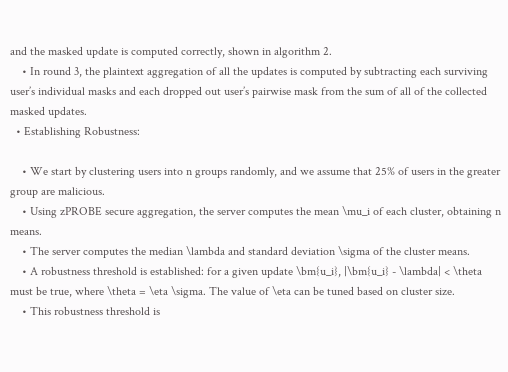and the masked update is computed correctly, shown in algorithm 2.
    • In round 3, the plaintext aggregation of all the updates is computed by subtracting each surviving user’s individual masks and each dropped out user’s pairwise mask from the sum of all of the collected masked updates.
  • Establishing Robustness:

    • We start by clustering users into n groups randomly, and we assume that 25% of users in the greater group are malicious.
    • Using zPROBE secure aggregation, the server computes the mean \mu_i of each cluster, obtaining n means.
    • The server computes the median \lambda and standard deviation \sigma of the cluster means.
    • A robustness threshold is established: for a given update \bm{u_i}, |\bm{u_i} - \lambda| < \theta must be true, where \theta = \eta \sigma. The value of \eta can be tuned based on cluster size.
    • This robustness threshold is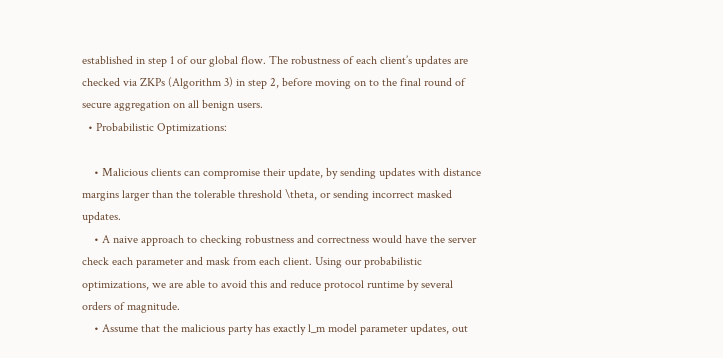established in step 1 of our global flow. The robustness of each client’s updates are checked via ZKPs (Algorithm 3) in step 2, before moving on to the final round of secure aggregation on all benign users.
  • Probabilistic Optimizations:

    • Malicious clients can compromise their update, by sending updates with distance margins larger than the tolerable threshold \theta, or sending incorrect masked updates.
    • A naive approach to checking robustness and correctness would have the server check each parameter and mask from each client. Using our probabilistic optimizations, we are able to avoid this and reduce protocol runtime by several orders of magnitude.
    • Assume that the malicious party has exactly l_m model parameter updates, out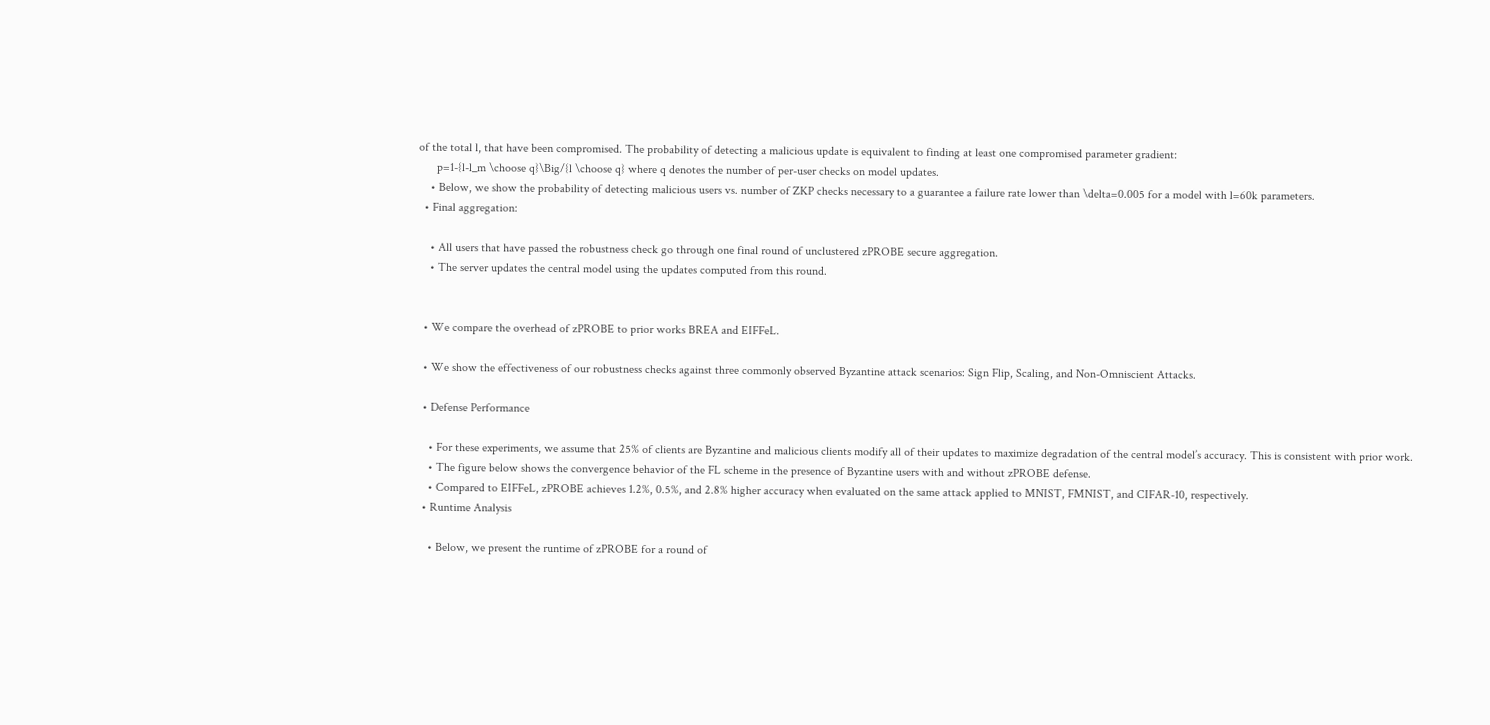of the total l, that have been compromised. The probability of detecting a malicious update is equivalent to finding at least one compromised parameter gradient:
      p=1-{l-l_m \choose q}\Big/{l \choose q} where q denotes the number of per-user checks on model updates.
    • Below, we show the probability of detecting malicious users vs. number of ZKP checks necessary to a guarantee a failure rate lower than \delta=0.005 for a model with l=60k parameters.
  • Final aggregation:

    • All users that have passed the robustness check go through one final round of unclustered zPROBE secure aggregation.
    • The server updates the central model using the updates computed from this round.


  • We compare the overhead of zPROBE to prior works BREA and EIFFeL.

  • We show the effectiveness of our robustness checks against three commonly observed Byzantine attack scenarios: Sign Flip, Scaling, and Non-Omniscient Attacks.

  • Defense Performance

    • For these experiments, we assume that 25% of clients are Byzantine and malicious clients modify all of their updates to maximize degradation of the central model’s accuracy. This is consistent with prior work.
    • The figure below shows the convergence behavior of the FL scheme in the presence of Byzantine users with and without zPROBE defense.
    • Compared to EIFFeL, zPROBE achieves 1.2%, 0.5%, and 2.8% higher accuracy when evaluated on the same attack applied to MNIST, FMNIST, and CIFAR-10, respectively.
  • Runtime Analysis

    • Below, we present the runtime of zPROBE for a round of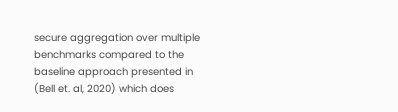secure aggregation over multiple benchmarks compared to the baseline approach presented in (Bell et. al, 2020) which does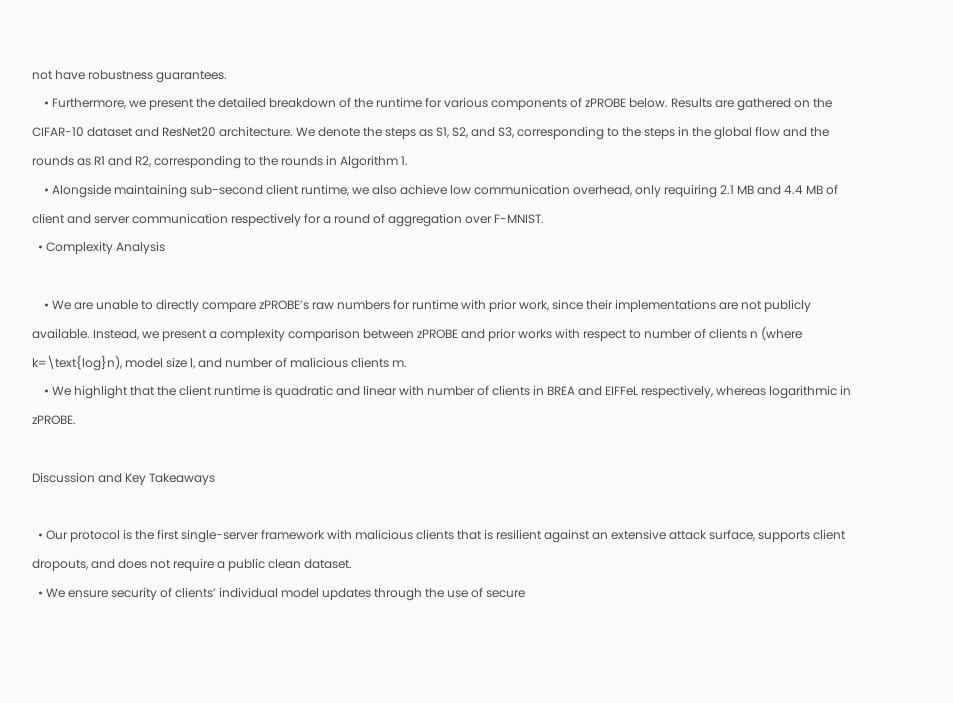not have robustness guarantees.
    • Furthermore, we present the detailed breakdown of the runtime for various components of zPROBE below. Results are gathered on the CIFAR-10 dataset and ResNet20 architecture. We denote the steps as S1, S2, and S3, corresponding to the steps in the global flow and the rounds as R1 and R2, corresponding to the rounds in Algorithm 1.
    • Alongside maintaining sub-second client runtime, we also achieve low communication overhead, only requiring 2.1 MB and 4.4 MB of client and server communication respectively for a round of aggregation over F-MNIST.
  • Complexity Analysis

    • We are unable to directly compare zPROBE’s raw numbers for runtime with prior work, since their implementations are not publicly available. Instead, we present a complexity comparison between zPROBE and prior works with respect to number of clients n (where k=\text{log}n), model size l, and number of malicious clients m.
    • We highlight that the client runtime is quadratic and linear with number of clients in BREA and EIFFeL respectively, whereas logarithmic in zPROBE.

Discussion and Key Takeaways

  • Our protocol is the first single-server framework with malicious clients that is resilient against an extensive attack surface, supports client dropouts, and does not require a public clean dataset.
  • We ensure security of clients’ individual model updates through the use of secure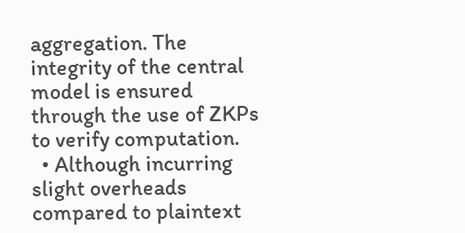aggregation. The integrity of the central model is ensured through the use of ZKPs to verify computation.
  • Although incurring slight overheads compared to plaintext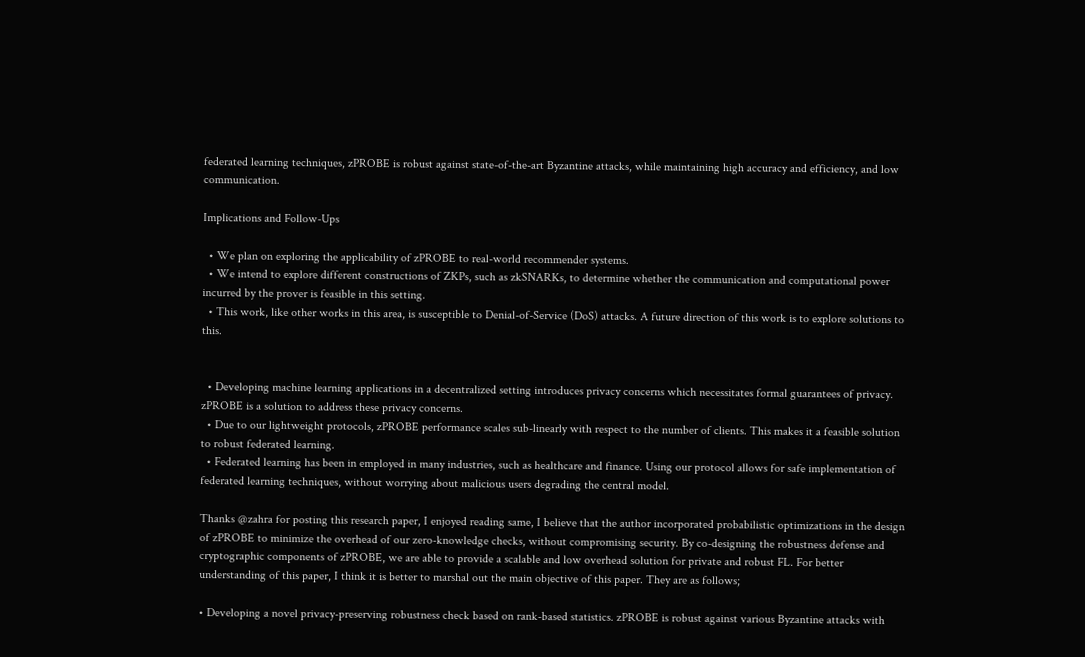federated learning techniques, zPROBE is robust against state-of-the-art Byzantine attacks, while maintaining high accuracy and efficiency, and low communication.

Implications and Follow-Ups

  • We plan on exploring the applicability of zPROBE to real-world recommender systems.
  • We intend to explore different constructions of ZKPs, such as zkSNARKs, to determine whether the communication and computational power incurred by the prover is feasible in this setting.
  • This work, like other works in this area, is susceptible to Denial-of-Service (DoS) attacks. A future direction of this work is to explore solutions to this.


  • Developing machine learning applications in a decentralized setting introduces privacy concerns which necessitates formal guarantees of privacy. zPROBE is a solution to address these privacy concerns.
  • Due to our lightweight protocols, zPROBE performance scales sub-linearly with respect to the number of clients. This makes it a feasible solution to robust federated learning.
  • Federated learning has been in employed in many industries, such as healthcare and finance. Using our protocol allows for safe implementation of federated learning techniques, without worrying about malicious users degrading the central model.

Thanks @zahra for posting this research paper, I enjoyed reading same, I believe that the author incorporated probabilistic optimizations in the design of zPROBE to minimize the overhead of our zero-knowledge checks, without compromising security. By co-designing the robustness defense and cryptographic components of zPROBE, we are able to provide a scalable and low overhead solution for private and robust FL. For better understanding of this paper, I think it is better to marshal out the main objective of this paper. They are as follows;

• Developing a novel privacy-preserving robustness check based on rank-based statistics. zPROBE is robust against various Byzantine attacks with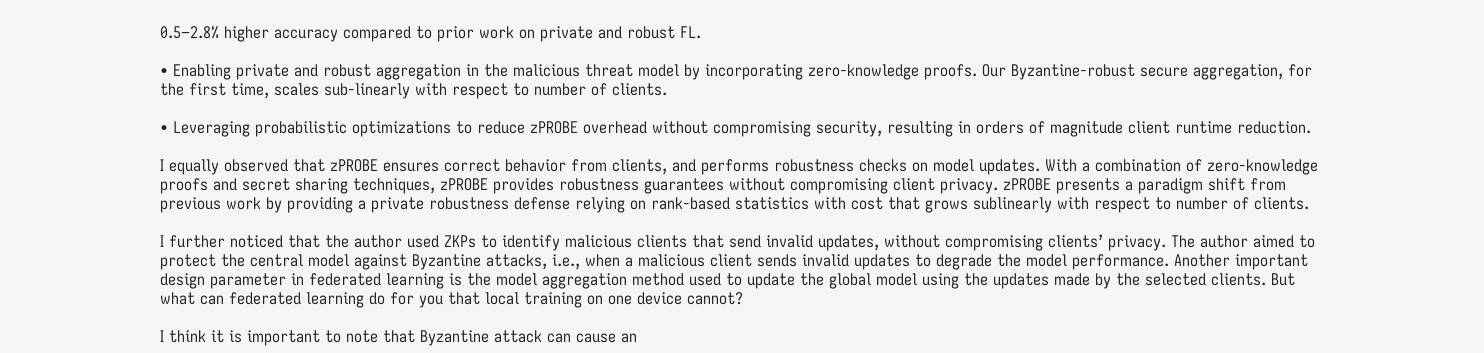0.5−2.8% higher accuracy compared to prior work on private and robust FL.

• Enabling private and robust aggregation in the malicious threat model by incorporating zero-knowledge proofs. Our Byzantine-robust secure aggregation, for the first time, scales sub-linearly with respect to number of clients.

• Leveraging probabilistic optimizations to reduce zPROBE overhead without compromising security, resulting in orders of magnitude client runtime reduction.

I equally observed that zPROBE ensures correct behavior from clients, and performs robustness checks on model updates. With a combination of zero-knowledge proofs and secret sharing techniques, zPROBE provides robustness guarantees without compromising client privacy. zPROBE presents a paradigm shift from previous work by providing a private robustness defense relying on rank-based statistics with cost that grows sublinearly with respect to number of clients.

I further noticed that the author used ZKPs to identify malicious clients that send invalid updates, without compromising clients’ privacy. The author aimed to protect the central model against Byzantine attacks, i.e., when a malicious client sends invalid updates to degrade the model performance. Another important design parameter in federated learning is the model aggregation method used to update the global model using the updates made by the selected clients. But what can federated learning do for you that local training on one device cannot?

I think it is important to note that Byzantine attack can cause an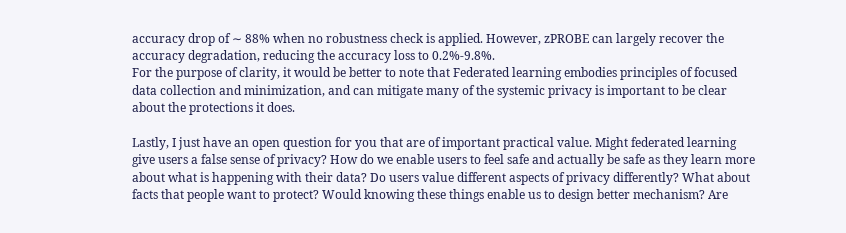accuracy drop of ∼ 88% when no robustness check is applied. However, zPROBE can largely recover the accuracy degradation, reducing the accuracy loss to 0.2%-9.8%.
For the purpose of clarity, it would be better to note that Federated learning embodies principles of focused data collection and minimization, and can mitigate many of the systemic privacy is important to be clear about the protections it does.

Lastly, I just have an open question for you that are of important practical value. Might federated learning give users a false sense of privacy? How do we enable users to feel safe and actually be safe as they learn more about what is happening with their data? Do users value different aspects of privacy differently? What about facts that people want to protect? Would knowing these things enable us to design better mechanism? Are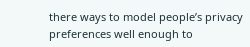there ways to model people’s privacy preferences well enough to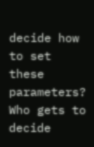decide how to set these parameters? Who gets to decide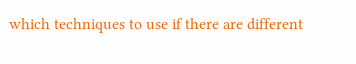which techniques to use if there are different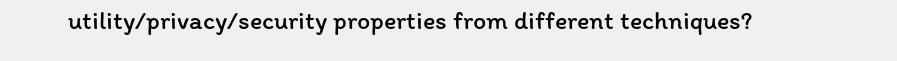utility/privacy/security properties from different techniques?